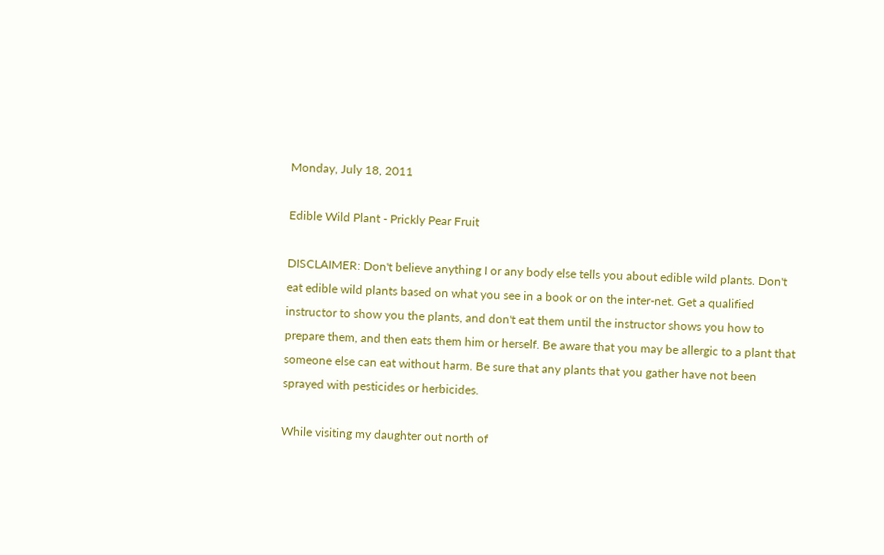Monday, July 18, 2011

Edible Wild Plant - Prickly Pear Fruit

DISCLAIMER: Don't believe anything I or any body else tells you about edible wild plants. Don't eat edible wild plants based on what you see in a book or on the inter-net. Get a qualified instructor to show you the plants, and don't eat them until the instructor shows you how to prepare them, and then eats them him or herself. Be aware that you may be allergic to a plant that someone else can eat without harm. Be sure that any plants that you gather have not been sprayed with pesticides or herbicides.

While visiting my daughter out north of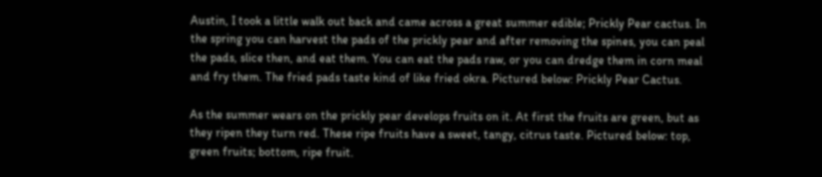Austin, I took a little walk out back and came across a great summer edible; Prickly Pear cactus. In the spring you can harvest the pads of the prickly pear and after removing the spines, you can peal the pads, slice then, and eat them. You can eat the pads raw, or you can dredge them in corn meal and fry them. The fried pads taste kind of like fried okra. Pictured below: Prickly Pear Cactus.

As the summer wears on the prickly pear develops fruits on it. At first the fruits are green, but as they ripen they turn red. These ripe fruits have a sweet, tangy, citrus taste. Pictured below: top, green fruits; bottom, ripe fruit.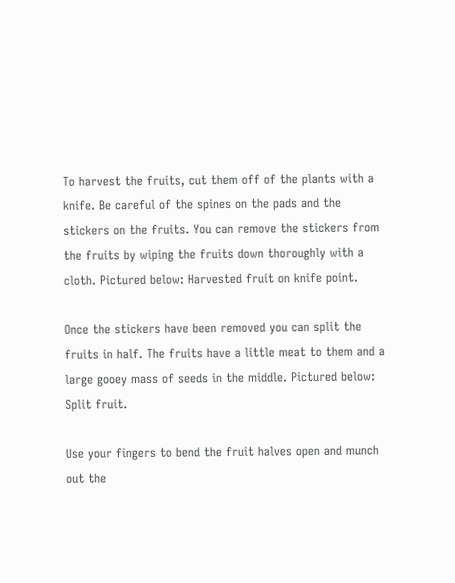To harvest the fruits, cut them off of the plants with a knife. Be careful of the spines on the pads and the stickers on the fruits. You can remove the stickers from the fruits by wiping the fruits down thoroughly with a cloth. Pictured below: Harvested fruit on knife point.

Once the stickers have been removed you can split the fruits in half. The fruits have a little meat to them and a large gooey mass of seeds in the middle. Pictured below: Split fruit.

Use your fingers to bend the fruit halves open and munch out the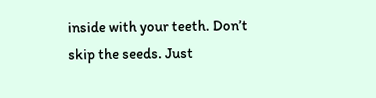inside with your teeth. Don’t skip the seeds. Just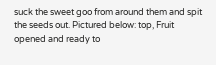suck the sweet goo from around them and spit the seeds out. Pictured below: top, Fruit opened and ready to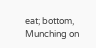eat; bottom, Munching on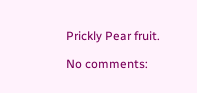Prickly Pear fruit.

No comments: